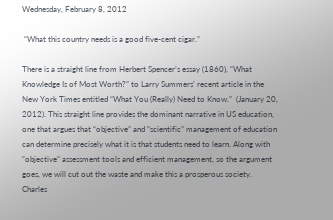Wednesday, February 8, 2012

 “What this country needs is a good five-cent cigar.”

There is a straight line from Herbert Spencer’s essay (1860), “What Knowledge Is of Most Worth?” to Larry Summers’ recent article in the New York Times entitled “What You (Really) Need to Know.”  (January 20, 2012). This straight line provides the dominant narrative in US education, one that argues that “objective” and “scientific” management of education can determine precisely what it is that students need to learn. Along with “objective” assessment tools and efficient management, so the argument goes, we will cut out the waste and make this a prosperous society. Charles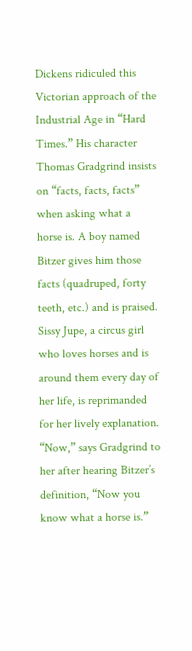Dickens ridiculed this Victorian approach of the Industrial Age in “Hard Times.” His character Thomas Gradgrind insists on “facts, facts, facts” when asking what a horse is. A boy named Bitzer gives him those facts (quadruped, forty teeth, etc.) and is praised. Sissy Jupe, a circus girl who loves horses and is around them every day of her life, is reprimanded for her lively explanation. “Now,” says Gradgrind to her after hearing Bitzer’s definition, “Now you know what a horse is.”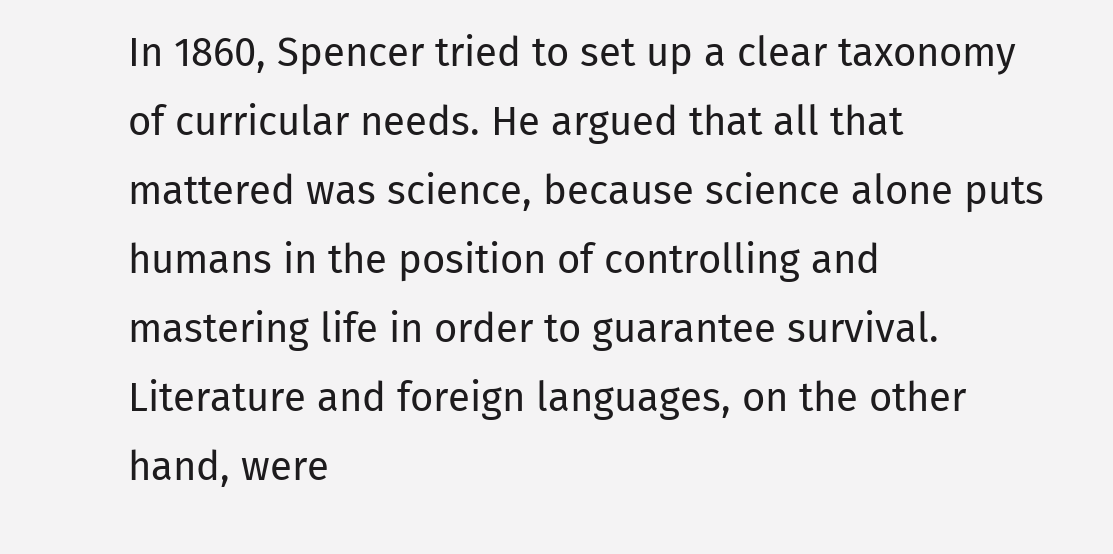In 1860, Spencer tried to set up a clear taxonomy of curricular needs. He argued that all that mattered was science, because science alone puts humans in the position of controlling and mastering life in order to guarantee survival.  Literature and foreign languages, on the other hand, were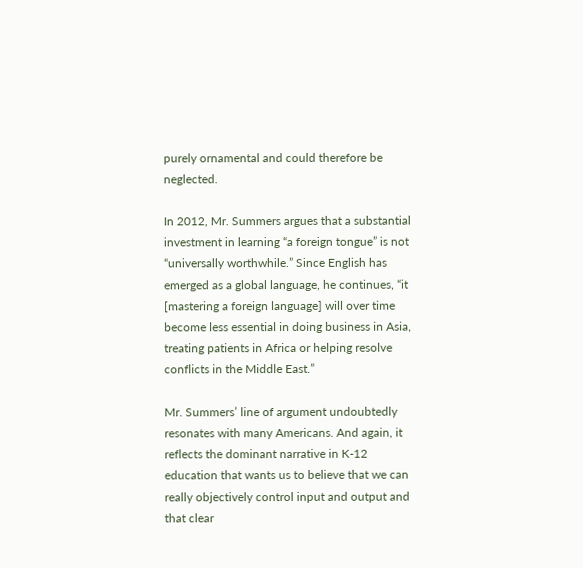purely ornamental and could therefore be neglected.

In 2012, Mr. Summers argues that a substantial investment in learning “a foreign tongue” is not “universally worthwhile.” Since English has emerged as a global language, he continues, “it [mastering a foreign language] will over time become less essential in doing business in Asia, treating patients in Africa or helping resolve conflicts in the Middle East.”

Mr. Summers’ line of argument undoubtedly resonates with many Americans. And again, it reflects the dominant narrative in K-12 education that wants us to believe that we can really objectively control input and output and that clear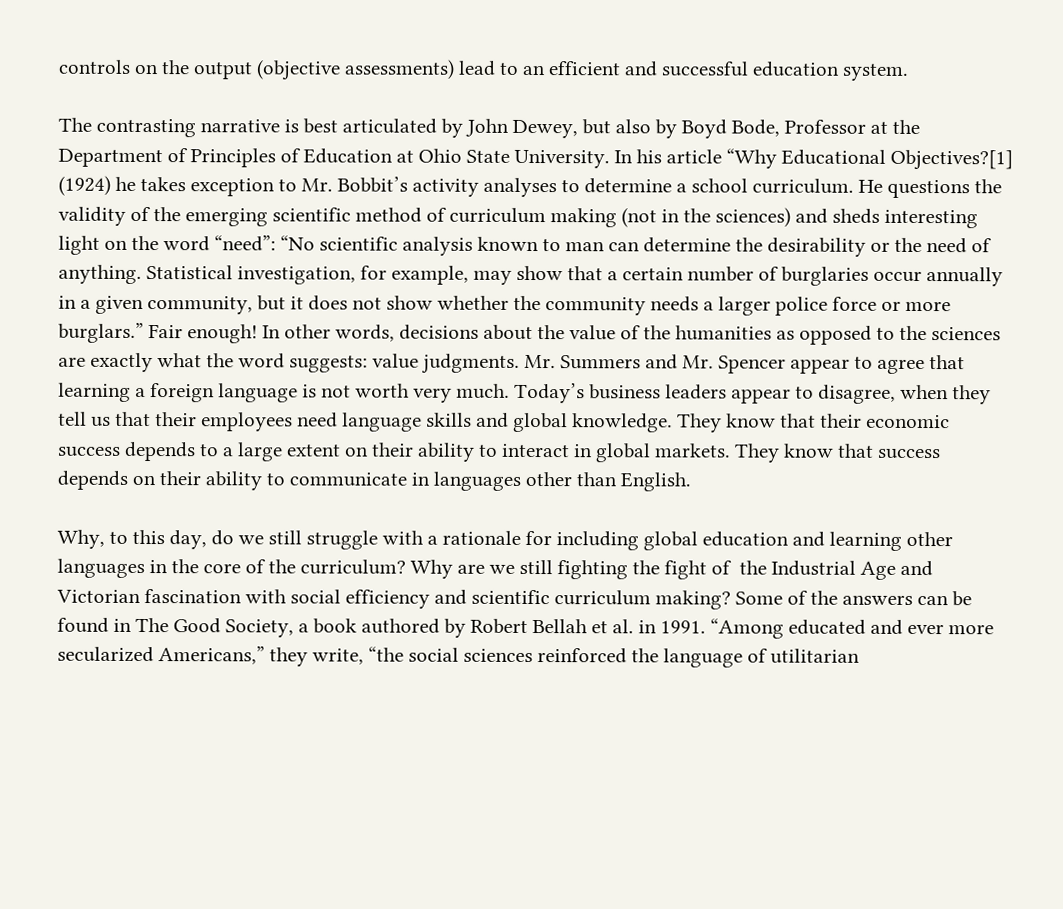controls on the output (objective assessments) lead to an efficient and successful education system.

The contrasting narrative is best articulated by John Dewey, but also by Boyd Bode, Professor at the Department of Principles of Education at Ohio State University. In his article “Why Educational Objectives?[1] (1924) he takes exception to Mr. Bobbit’s activity analyses to determine a school curriculum. He questions the validity of the emerging scientific method of curriculum making (not in the sciences) and sheds interesting light on the word “need”: “No scientific analysis known to man can determine the desirability or the need of anything. Statistical investigation, for example, may show that a certain number of burglaries occur annually in a given community, but it does not show whether the community needs a larger police force or more burglars.” Fair enough! In other words, decisions about the value of the humanities as opposed to the sciences are exactly what the word suggests: value judgments. Mr. Summers and Mr. Spencer appear to agree that learning a foreign language is not worth very much. Today’s business leaders appear to disagree, when they tell us that their employees need language skills and global knowledge. They know that their economic success depends to a large extent on their ability to interact in global markets. They know that success depends on their ability to communicate in languages other than English.

Why, to this day, do we still struggle with a rationale for including global education and learning other languages in the core of the curriculum? Why are we still fighting the fight of  the Industrial Age and Victorian fascination with social efficiency and scientific curriculum making? Some of the answers can be found in The Good Society, a book authored by Robert Bellah et al. in 1991. “Among educated and ever more secularized Americans,” they write, “the social sciences reinforced the language of utilitarian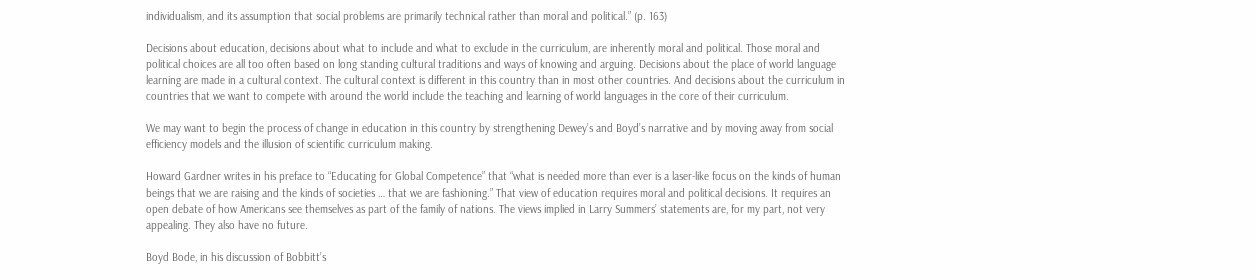individualism, and its assumption that social problems are primarily technical rather than moral and political.” (p. 163)

Decisions about education, decisions about what to include and what to exclude in the curriculum, are inherently moral and political. Those moral and political choices are all too often based on long standing cultural traditions and ways of knowing and arguing. Decisions about the place of world language learning are made in a cultural context. The cultural context is different in this country than in most other countries. And decisions about the curriculum in countries that we want to compete with around the world include the teaching and learning of world languages in the core of their curriculum.

We may want to begin the process of change in education in this country by strengthening Dewey’s and Boyd’s narrative and by moving away from social efficiency models and the illusion of scientific curriculum making.

Howard Gardner writes in his preface to “Educating for Global Competence” that “what is needed more than ever is a laser-like focus on the kinds of human beings that we are raising and the kinds of societies … that we are fashioning.” That view of education requires moral and political decisions. It requires an open debate of how Americans see themselves as part of the family of nations. The views implied in Larry Summers’ statements are, for my part, not very appealing. They also have no future.

Boyd Bode, in his discussion of Bobbitt’s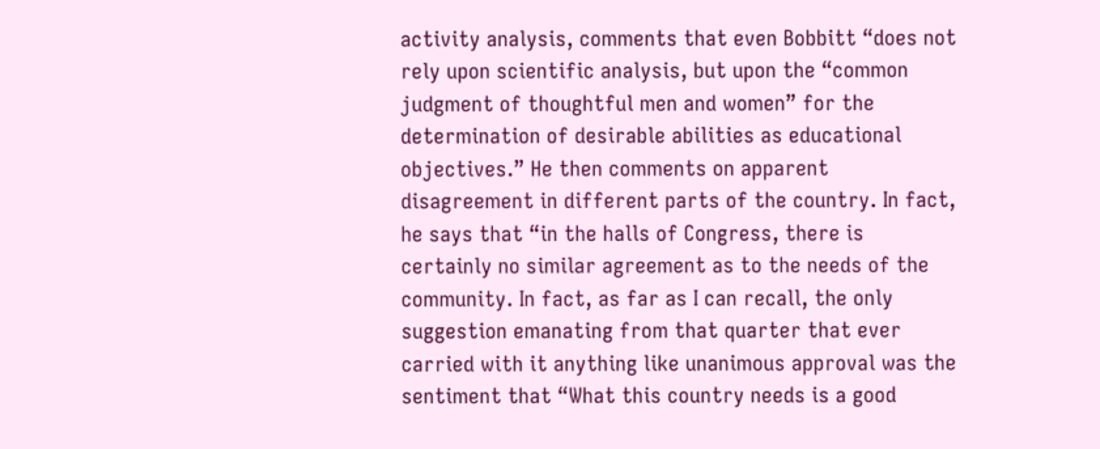activity analysis, comments that even Bobbitt “does not rely upon scientific analysis, but upon the “common judgment of thoughtful men and women” for the determination of desirable abilities as educational objectives.” He then comments on apparent disagreement in different parts of the country. In fact, he says that “in the halls of Congress, there is certainly no similar agreement as to the needs of the community. In fact, as far as I can recall, the only suggestion emanating from that quarter that ever carried with it anything like unanimous approval was the sentiment that “What this country needs is a good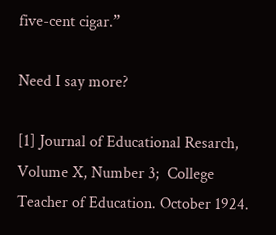five-cent cigar.”

Need I say more?

[1] Journal of Educational Resarch, Volume X, Number 3;  College Teacher of Education. October 1924.